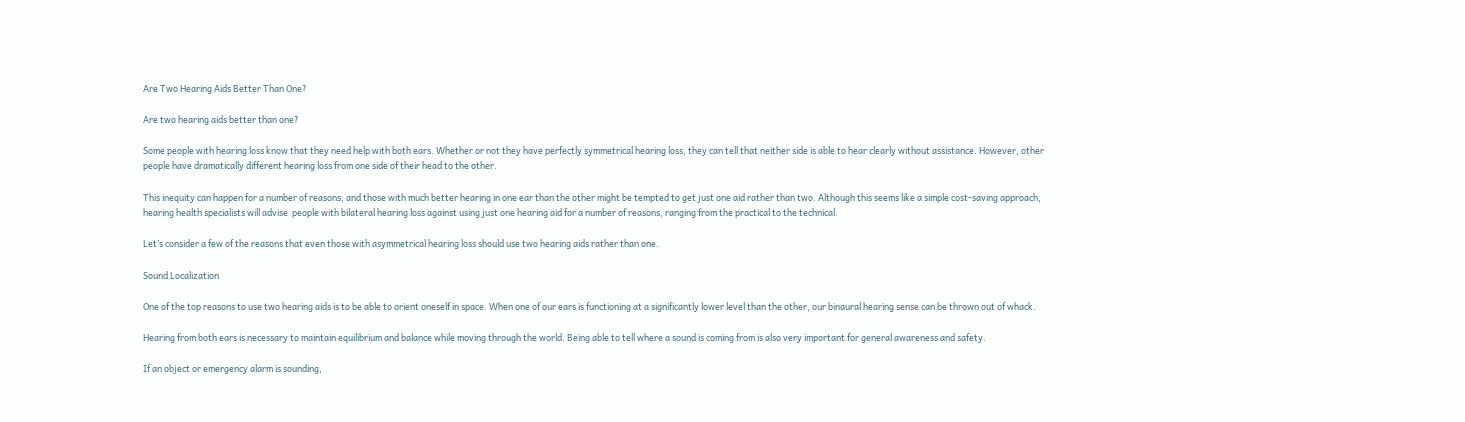Are Two Hearing Aids Better Than One?

Are two hearing aids better than one?

Some people with hearing loss know that they need help with both ears. Whether or not they have perfectly symmetrical hearing loss, they can tell that neither side is able to hear clearly without assistance. However, other people have dramatically different hearing loss from one side of their head to the other.

This inequity can happen for a number of reasons, and those with much better hearing in one ear than the other might be tempted to get just one aid rather than two. Although this seems like a simple cost-saving approach, hearing health specialists will advise  people with bilateral hearing loss against using just one hearing aid for a number of reasons, ranging from the practical to the technical.

Let’s consider a few of the reasons that even those with asymmetrical hearing loss should use two hearing aids rather than one.

Sound Localization

One of the top reasons to use two hearing aids is to be able to orient oneself in space. When one of our ears is functioning at a significantly lower level than the other, our binaural hearing sense can be thrown out of whack.

Hearing from both ears is necessary to maintain equilibrium and balance while moving through the world. Being able to tell where a sound is coming from is also very important for general awareness and safety.

If an object or emergency alarm is sounding,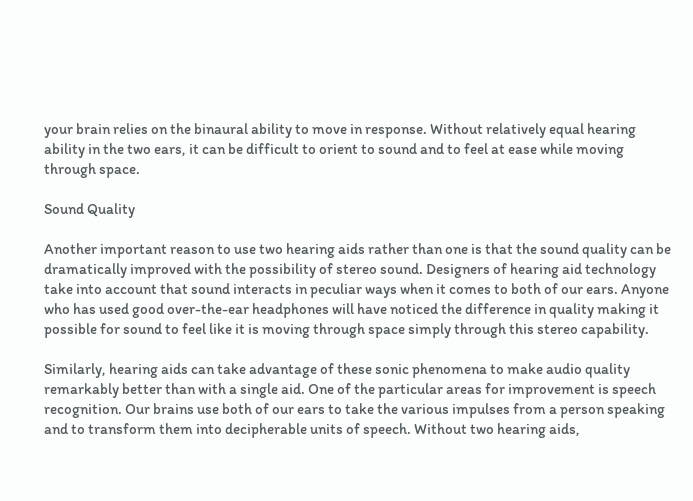your brain relies on the binaural ability to move in response. Without relatively equal hearing ability in the two ears, it can be difficult to orient to sound and to feel at ease while moving through space.

Sound Quality

Another important reason to use two hearing aids rather than one is that the sound quality can be dramatically improved with the possibility of stereo sound. Designers of hearing aid technology take into account that sound interacts in peculiar ways when it comes to both of our ears. Anyone who has used good over-the-ear headphones will have noticed the difference in quality making it possible for sound to feel like it is moving through space simply through this stereo capability.

Similarly, hearing aids can take advantage of these sonic phenomena to make audio quality remarkably better than with a single aid. One of the particular areas for improvement is speech recognition. Our brains use both of our ears to take the various impulses from a person speaking and to transform them into decipherable units of speech. Without two hearing aids,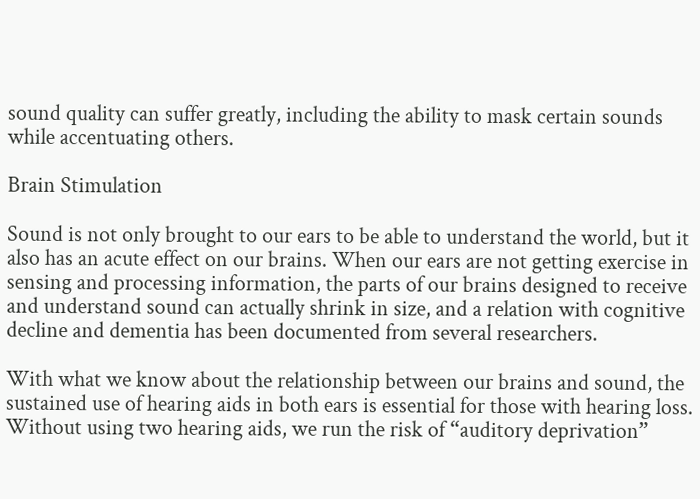sound quality can suffer greatly, including the ability to mask certain sounds while accentuating others.

Brain Stimulation

Sound is not only brought to our ears to be able to understand the world, but it also has an acute effect on our brains. When our ears are not getting exercise in sensing and processing information, the parts of our brains designed to receive and understand sound can actually shrink in size, and a relation with cognitive decline and dementia has been documented from several researchers.

With what we know about the relationship between our brains and sound, the sustained use of hearing aids in both ears is essential for those with hearing loss. Without using two hearing aids, we run the risk of “auditory deprivation”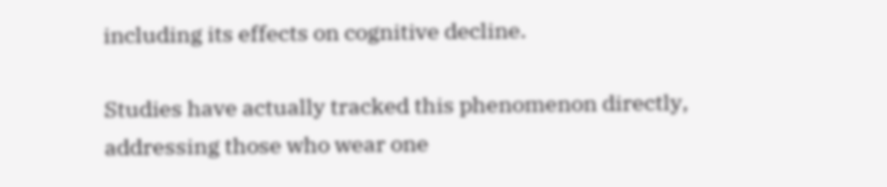including its effects on cognitive decline.

Studies have actually tracked this phenomenon directly, addressing those who wear one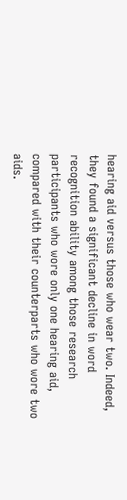hearing aid versus those who wear two. Indeed, they found a significant decline in word recognition ability among those research participants who wore only one hearing aid, compared with their counterparts who wore two aids.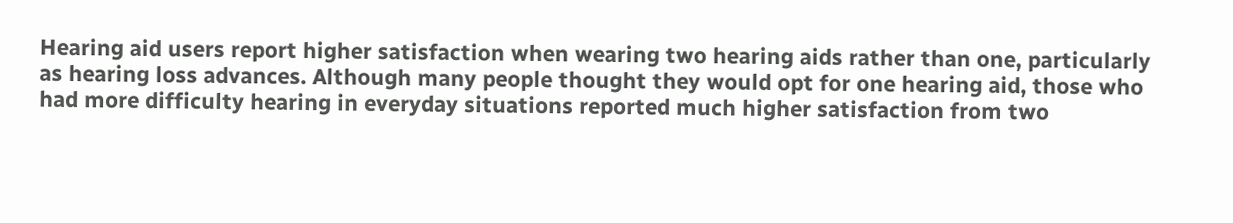Hearing aid users report higher satisfaction when wearing two hearing aids rather than one, particularly as hearing loss advances. Although many people thought they would opt for one hearing aid, those who had more difficulty hearing in everyday situations reported much higher satisfaction from two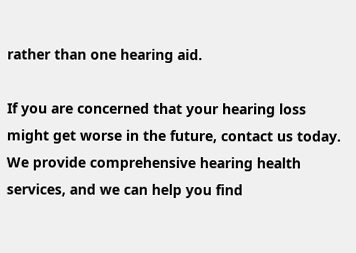rather than one hearing aid.

If you are concerned that your hearing loss might get worse in the future, contact us today. We provide comprehensive hearing health services, and we can help you find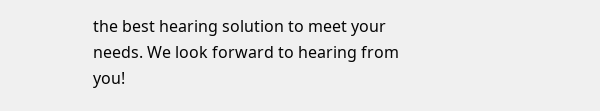the best hearing solution to meet your needs. We look forward to hearing from you!